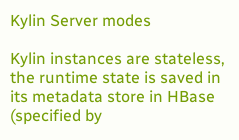Kylin Server modes

Kylin instances are stateless, the runtime state is saved in its metadata store in HBase (specified by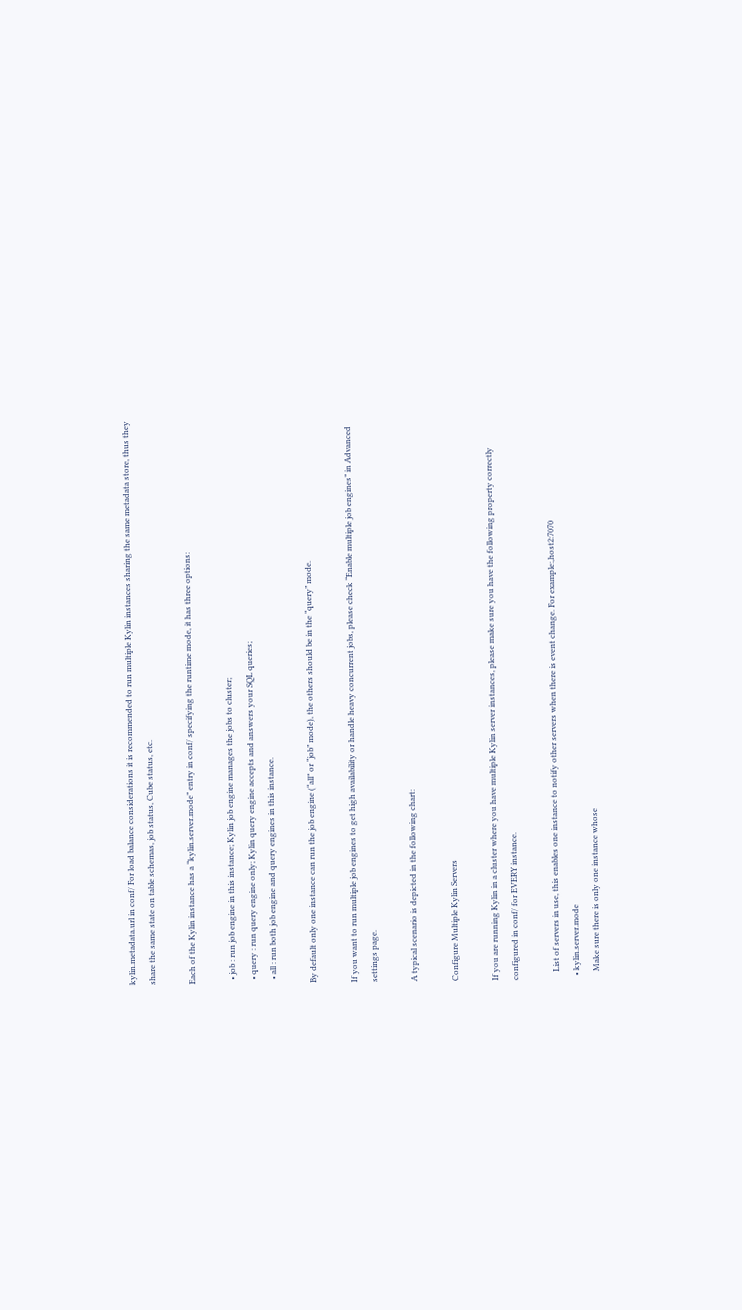kylin.metadata.url in conf/ For load balance considerations it is recommended to run multiple Kylin instances sharing the same metadata store, thus they share the same state on table schemas, job status, Cube status, etc.

Each of the Kylin instance has a “kylin.server.mode” entry in conf/ specifying the runtime mode, it has three options:

  • job : run job engine in this instance; Kylin job engine manages the jobs to cluster;
  • query : run query engine only; Kylin query engine accepts and answers your SQL queries;
  • all : run both job engine and query engines in this instance.

By default only one instance can run the job engine (“all” or “job” mode), the others should be in the “query” mode.

If you want to run multiple job engines to get high availability or handle heavy concurrent jobs, please check “Enable multiple job engines” in Advanced settings page.

A typical scenario is depicted in the following chart:

Configure Multiple Kylin Servers

If you are running Kylin in a cluster where you have multiple Kylin server instances, please make sure you have the following property correctly configured in conf/ for EVERY instance.

    List of servers in use, this enables one instance to notify other servers when there is event change. For example:,host2:7070
  • kylin.server.mode
    Make sure there is only one instance whose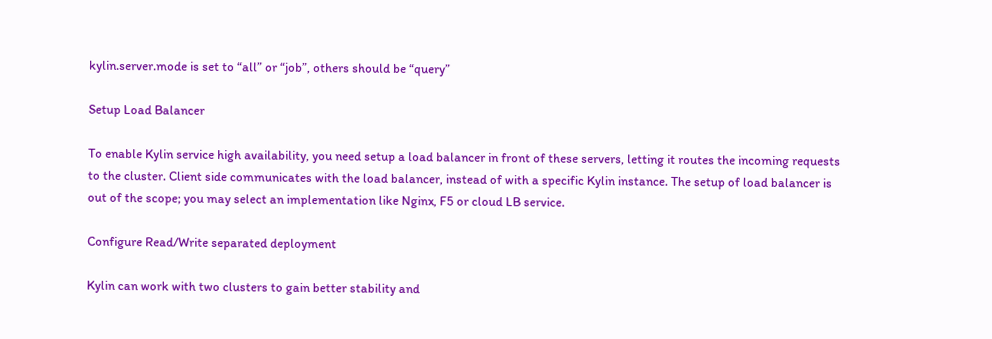kylin.server.mode is set to “all” or “job”, others should be “query”

Setup Load Balancer

To enable Kylin service high availability, you need setup a load balancer in front of these servers, letting it routes the incoming requests to the cluster. Client side communicates with the load balancer, instead of with a specific Kylin instance. The setup of load balancer is out of the scope; you may select an implementation like Nginx, F5 or cloud LB service.

Configure Read/Write separated deployment

Kylin can work with two clusters to gain better stability and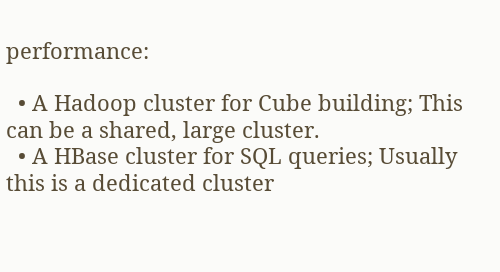performance:

  • A Hadoop cluster for Cube building; This can be a shared, large cluster.
  • A HBase cluster for SQL queries; Usually this is a dedicated cluster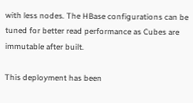with less nodes. The HBase configurations can be tuned for better read performance as Cubes are immutable after built.

This deployment has been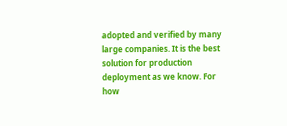adopted and verified by many large companies. It is the best solution for production deployment as we know. For how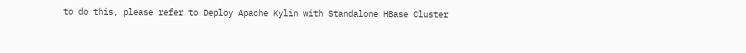to do this, please refer to Deploy Apache Kylin with Standalone HBase Cluster